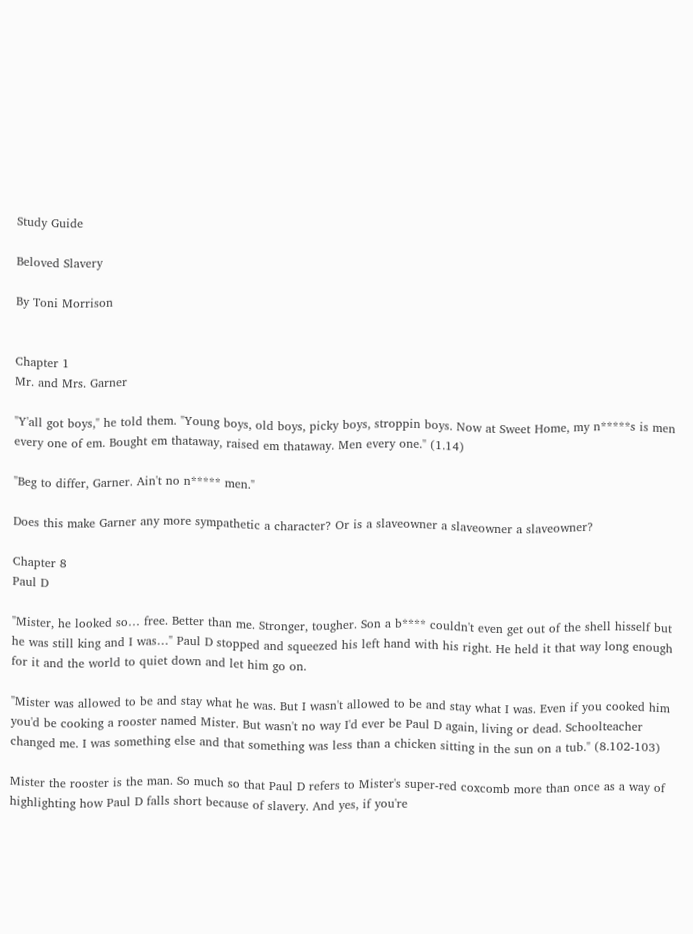Study Guide

Beloved Slavery

By Toni Morrison


Chapter 1
Mr. and Mrs. Garner

"Y'all got boys," he told them. "Young boys, old boys, picky boys, stroppin boys. Now at Sweet Home, my n*****s is men every one of em. Bought em thataway, raised em thataway. Men every one." (1.14)

"Beg to differ, Garner. Ain't no n***** men."

Does this make Garner any more sympathetic a character? Or is a slaveowner a slaveowner a slaveowner?

Chapter 8
Paul D

"Mister, he looked so… free. Better than me. Stronger, tougher. Son a b**** couldn't even get out of the shell hisself but he was still king and I was…" Paul D stopped and squeezed his left hand with his right. He held it that way long enough for it and the world to quiet down and let him go on.

"Mister was allowed to be and stay what he was. But I wasn't allowed to be and stay what I was. Even if you cooked him you'd be cooking a rooster named Mister. But wasn't no way I'd ever be Paul D again, living or dead. Schoolteacher changed me. I was something else and that something was less than a chicken sitting in the sun on a tub." (8.102-103)

Mister the rooster is the man. So much so that Paul D refers to Mister's super-red coxcomb more than once as a way of highlighting how Paul D falls short because of slavery. And yes, if you're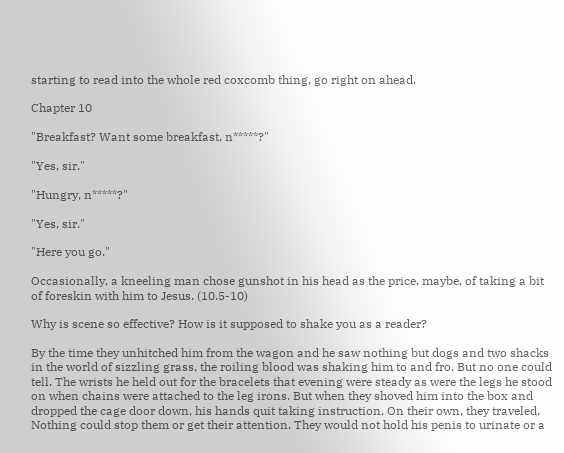starting to read into the whole red coxcomb thing, go right on ahead.

Chapter 10

"Breakfast? Want some breakfast, n*****?"

"Yes, sir."

"Hungry, n*****?"

"Yes, sir."

"Here you go."

Occasionally, a kneeling man chose gunshot in his head as the price, maybe, of taking a bit of foreskin with him to Jesus. (10.5-10)

Why is scene so effective? How is it supposed to shake you as a reader?

By the time they unhitched him from the wagon and he saw nothing but dogs and two shacks in the world of sizzling grass, the roiling blood was shaking him to and fro. But no one could tell. The wrists he held out for the bracelets that evening were steady as were the legs he stood on when chains were attached to the leg irons. But when they shoved him into the box and dropped the cage door down, his hands quit taking instruction. On their own, they traveled. Nothing could stop them or get their attention. They would not hold his penis to urinate or a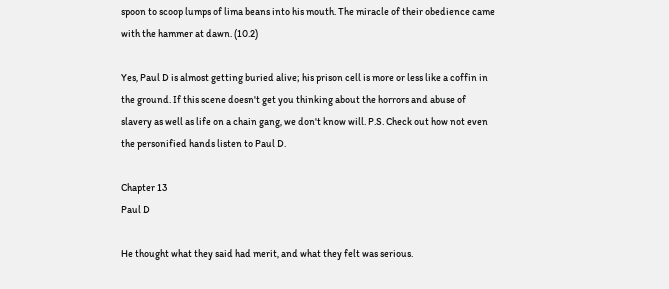spoon to scoop lumps of lima beans into his mouth. The miracle of their obedience came with the hammer at dawn. (10.2)

Yes, Paul D is almost getting buried alive; his prison cell is more or less like a coffin in the ground. If this scene doesn't get you thinking about the horrors and abuse of slavery as well as life on a chain gang, we don't know will. P.S. Check out how not even the personified hands listen to Paul D.

Chapter 13
Paul D

He thought what they said had merit, and what they felt was serious.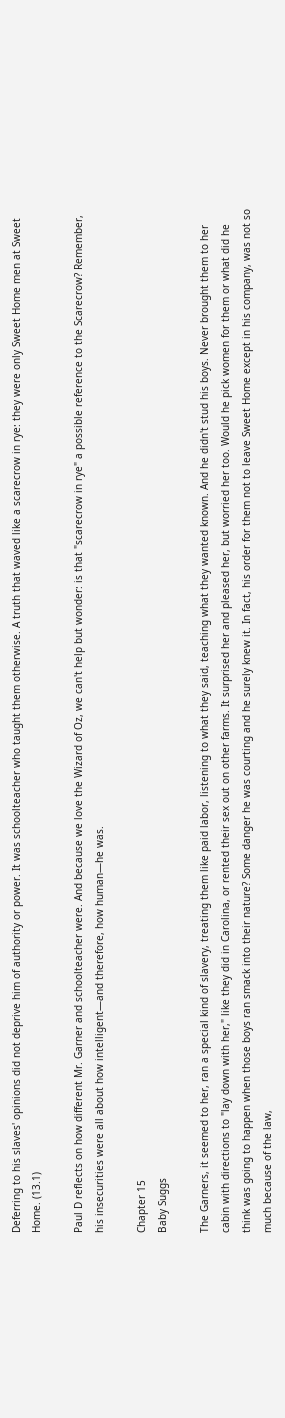Deferring to his slaves' opinions did not deprive him of authority or power. It was schoolteacher who taught them otherwise. A truth that waved like a scarecrow in rye: they were only Sweet Home men at Sweet Home. (13.1)

Paul D reflects on how different Mr. Garner and schoolteacher were. And because we love the Wizard of Oz, we can't help but wonder: is that "scarecrow in rye" a possible reference to the Scarecrow? Remember, his insecurities were all about how intelligent—and therefore, how human—he was.

Chapter 15
Baby Suggs

The Garners, it seemed to her, ran a special kind of slavery, treating them like paid labor, listening to what they said, teaching what they wanted known. And he didn't stud his boys. Never brought them to her cabin with directions to "lay down with her," like they did in Carolina, or rented their sex out on other farms. It surprised her and pleased her, but worried her too. Would he pick women for them or what did he think was going to happen when those boys ran smack into their nature? Some danger he was courting and he surely knew it. In fact, his order for them not to leave Sweet Home except in his company, was not so much because of the law,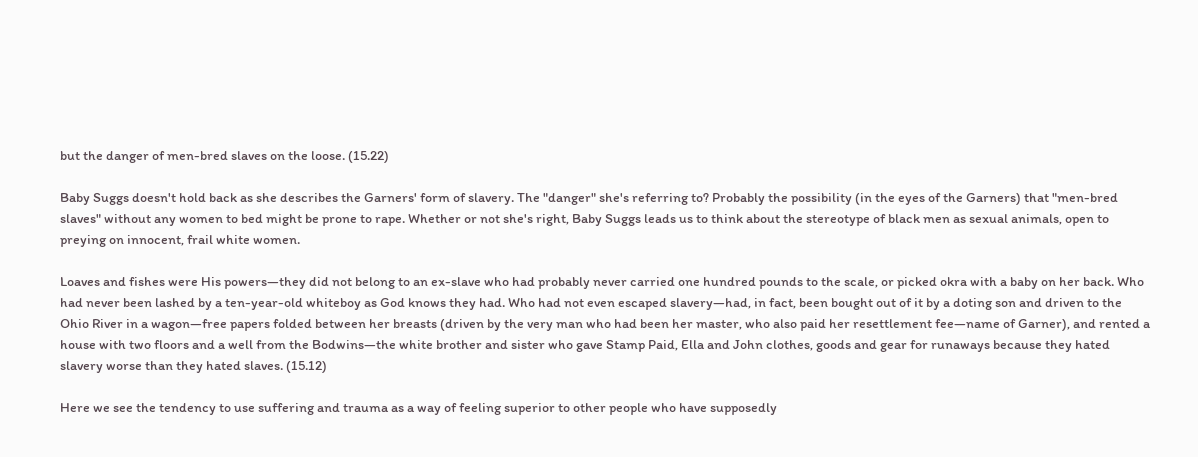but the danger of men-bred slaves on the loose. (15.22)

Baby Suggs doesn't hold back as she describes the Garners' form of slavery. The "danger" she's referring to? Probably the possibility (in the eyes of the Garners) that "men-bred slaves" without any women to bed might be prone to rape. Whether or not she's right, Baby Suggs leads us to think about the stereotype of black men as sexual animals, open to preying on innocent, frail white women.

Loaves and fishes were His powers—they did not belong to an ex-slave who had probably never carried one hundred pounds to the scale, or picked okra with a baby on her back. Who had never been lashed by a ten-year-old whiteboy as God knows they had. Who had not even escaped slavery—had, in fact, been bought out of it by a doting son and driven to the Ohio River in a wagon—free papers folded between her breasts (driven by the very man who had been her master, who also paid her resettlement fee—name of Garner), and rented a house with two floors and a well from the Bodwins—the white brother and sister who gave Stamp Paid, Ella and John clothes, goods and gear for runaways because they hated slavery worse than they hated slaves. (15.12)

Here we see the tendency to use suffering and trauma as a way of feeling superior to other people who have supposedly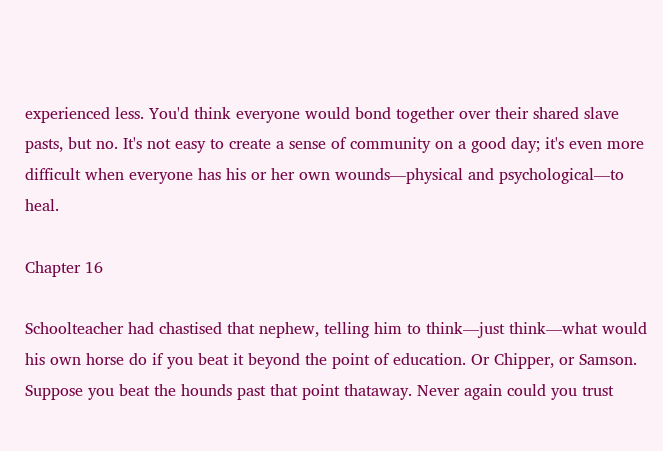experienced less. You'd think everyone would bond together over their shared slave pasts, but no. It's not easy to create a sense of community on a good day; it's even more difficult when everyone has his or her own wounds—physical and psychological—to heal.

Chapter 16

Schoolteacher had chastised that nephew, telling him to think—just think—what would his own horse do if you beat it beyond the point of education. Or Chipper, or Samson. Suppose you beat the hounds past that point thataway. Never again could you trust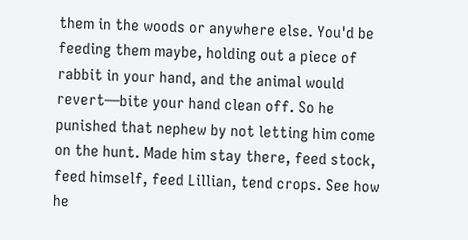them in the woods or anywhere else. You'd be feeding them maybe, holding out a piece of rabbit in your hand, and the animal would revert—bite your hand clean off. So he punished that nephew by not letting him come on the hunt. Made him stay there, feed stock, feed himself, feed Lillian, tend crops. See how he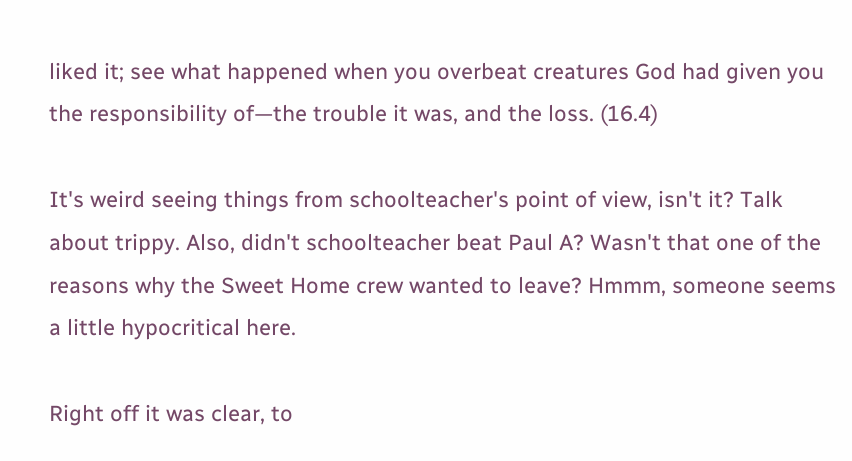liked it; see what happened when you overbeat creatures God had given you the responsibility of—the trouble it was, and the loss. (16.4)

It's weird seeing things from schoolteacher's point of view, isn't it? Talk about trippy. Also, didn't schoolteacher beat Paul A? Wasn't that one of the reasons why the Sweet Home crew wanted to leave? Hmmm, someone seems a little hypocritical here.

Right off it was clear, to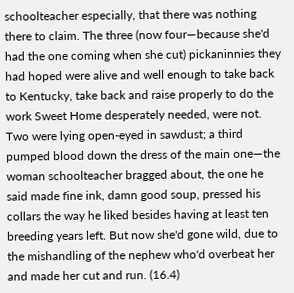schoolteacher especially, that there was nothing there to claim. The three (now four—because she'd had the one coming when she cut) pickaninnies they had hoped were alive and well enough to take back to Kentucky, take back and raise properly to do the work Sweet Home desperately needed, were not. Two were lying open-eyed in sawdust; a third pumped blood down the dress of the main one—the woman schoolteacher bragged about, the one he said made fine ink, damn good soup, pressed his collars the way he liked besides having at least ten breeding years left. But now she'd gone wild, due to the mishandling of the nephew who'd overbeat her and made her cut and run. (16.4)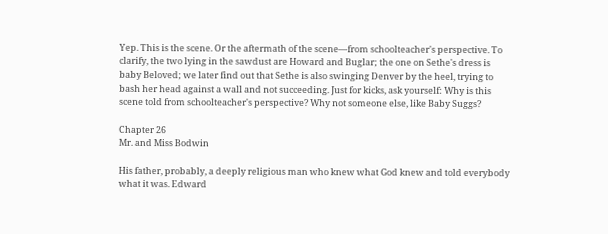Yep. This is the scene. Or the aftermath of the scene—from schoolteacher's perspective. To clarify, the two lying in the sawdust are Howard and Buglar; the one on Sethe's dress is baby Beloved; we later find out that Sethe is also swinging Denver by the heel, trying to bash her head against a wall and not succeeding. Just for kicks, ask yourself: Why is this scene told from schoolteacher's perspective? Why not someone else, like Baby Suggs?

Chapter 26
Mr. and Miss Bodwin

His father, probably, a deeply religious man who knew what God knew and told everybody what it was. Edward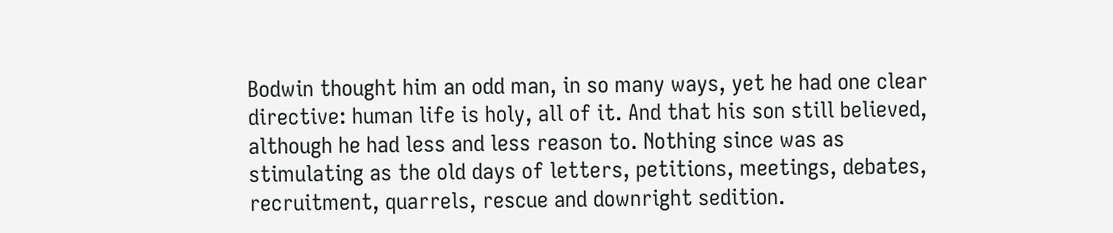Bodwin thought him an odd man, in so many ways, yet he had one clear directive: human life is holy, all of it. And that his son still believed, although he had less and less reason to. Nothing since was as stimulating as the old days of letters, petitions, meetings, debates, recruitment, quarrels, rescue and downright sedition.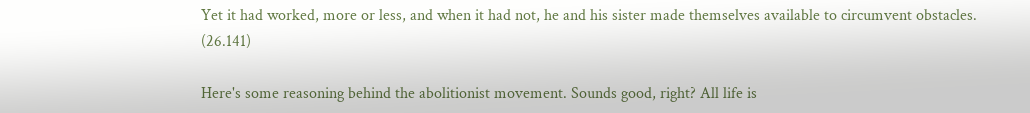Yet it had worked, more or less, and when it had not, he and his sister made themselves available to circumvent obstacles. (26.141)

Here's some reasoning behind the abolitionist movement. Sounds good, right? All life is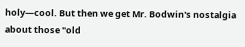holy—cool. But then we get Mr. Bodwin's nostalgia about those "old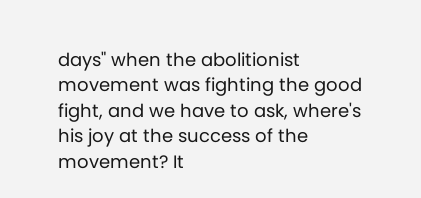days" when the abolitionist movement was fighting the good fight, and we have to ask, where's his joy at the success of the movement? It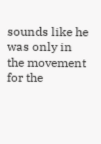sounds like he was only in the movement for the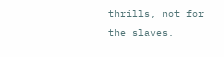thrills, not for the slaves.